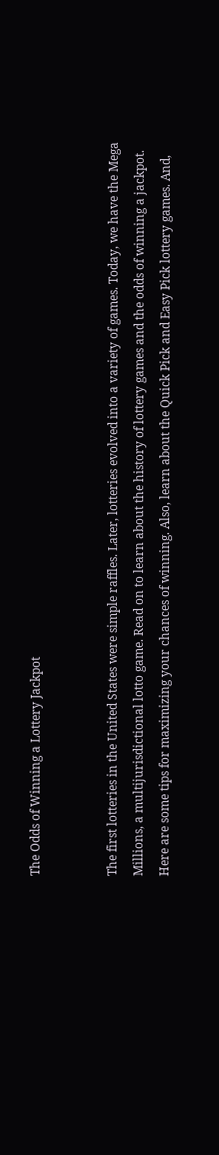The Odds of Winning a Lottery Jackpot


The first lotteries in the United States were simple raffles. Later, lotteries evolved into a variety of games. Today, we have the Mega Millions, a multijurisdictional lotto game. Read on to learn about the history of lottery games and the odds of winning a jackpot. Here are some tips for maximizing your chances of winning. Also, learn about the Quick Pick and Easy Pick lottery games. And,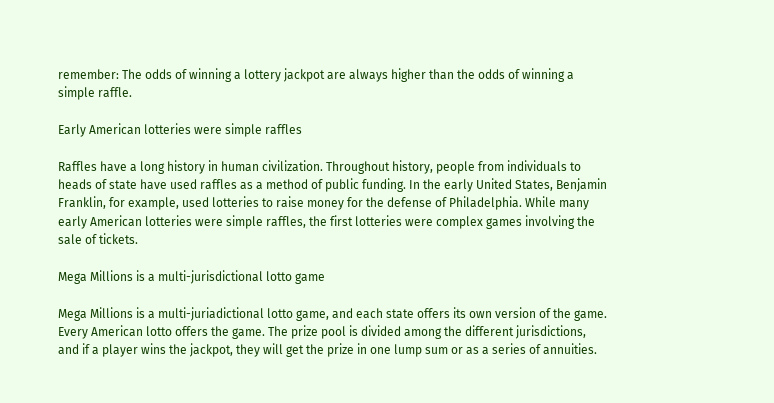remember: The odds of winning a lottery jackpot are always higher than the odds of winning a simple raffle.

Early American lotteries were simple raffles

Raffles have a long history in human civilization. Throughout history, people from individuals to heads of state have used raffles as a method of public funding. In the early United States, Benjamin Franklin, for example, used lotteries to raise money for the defense of Philadelphia. While many early American lotteries were simple raffles, the first lotteries were complex games involving the sale of tickets.

Mega Millions is a multi-jurisdictional lotto game

Mega Millions is a multi-juriadictional lotto game, and each state offers its own version of the game. Every American lotto offers the game. The prize pool is divided among the different jurisdictions, and if a player wins the jackpot, they will get the prize in one lump sum or as a series of annuities.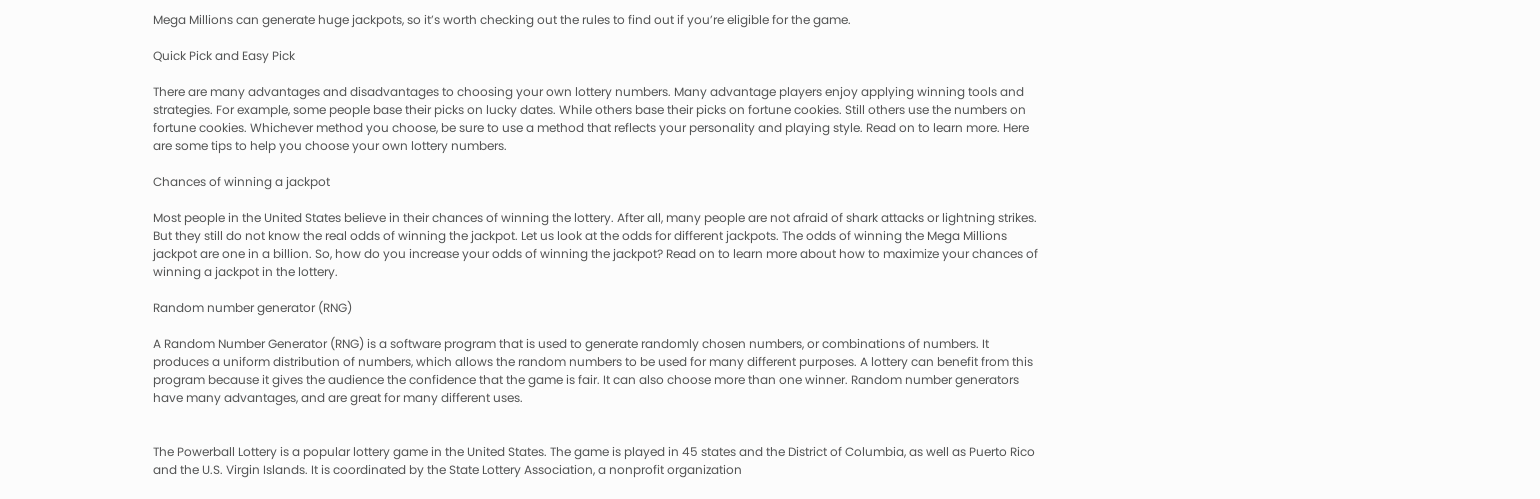Mega Millions can generate huge jackpots, so it’s worth checking out the rules to find out if you’re eligible for the game.

Quick Pick and Easy Pick

There are many advantages and disadvantages to choosing your own lottery numbers. Many advantage players enjoy applying winning tools and strategies. For example, some people base their picks on lucky dates. While others base their picks on fortune cookies. Still others use the numbers on fortune cookies. Whichever method you choose, be sure to use a method that reflects your personality and playing style. Read on to learn more. Here are some tips to help you choose your own lottery numbers.

Chances of winning a jackpot

Most people in the United States believe in their chances of winning the lottery. After all, many people are not afraid of shark attacks or lightning strikes. But they still do not know the real odds of winning the jackpot. Let us look at the odds for different jackpots. The odds of winning the Mega Millions jackpot are one in a billion. So, how do you increase your odds of winning the jackpot? Read on to learn more about how to maximize your chances of winning a jackpot in the lottery.

Random number generator (RNG)

A Random Number Generator (RNG) is a software program that is used to generate randomly chosen numbers, or combinations of numbers. It produces a uniform distribution of numbers, which allows the random numbers to be used for many different purposes. A lottery can benefit from this program because it gives the audience the confidence that the game is fair. It can also choose more than one winner. Random number generators have many advantages, and are great for many different uses.


The Powerball Lottery is a popular lottery game in the United States. The game is played in 45 states and the District of Columbia, as well as Puerto Rico and the U.S. Virgin Islands. It is coordinated by the State Lottery Association, a nonprofit organization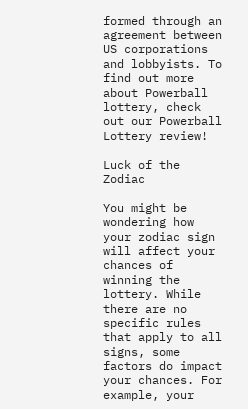formed through an agreement between US corporations and lobbyists. To find out more about Powerball lottery, check out our Powerball Lottery review!

Luck of the Zodiac

You might be wondering how your zodiac sign will affect your chances of winning the lottery. While there are no specific rules that apply to all signs, some factors do impact your chances. For example, your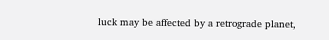luck may be affected by a retrograde planet,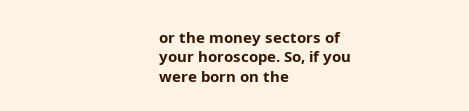or the money sectors of your horoscope. So, if you were born on the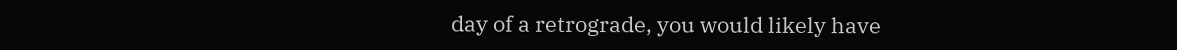day of a retrograde, you would likely have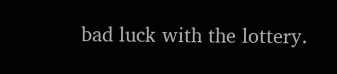bad luck with the lottery.